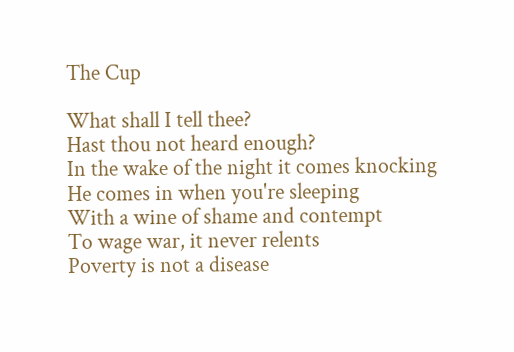The Cup

What shall I tell thee?
Hast thou not heard enough?
In the wake of the night it comes knocking
He comes in when you're sleeping
With a wine of shame and contempt
To wage war, it never relents
Poverty is not a disease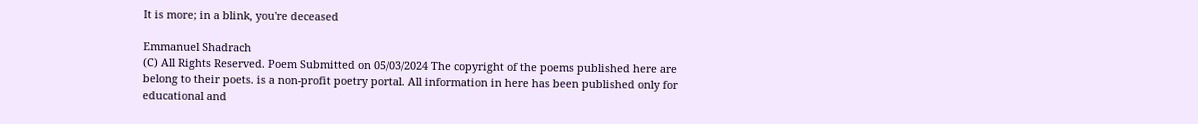It is more; in a blink, you're deceased

Emmanuel Shadrach
(C) All Rights Reserved. Poem Submitted on 05/03/2024 The copyright of the poems published here are belong to their poets. is a non-profit poetry portal. All information in here has been published only for educational and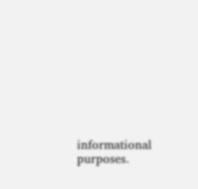informational purposes.